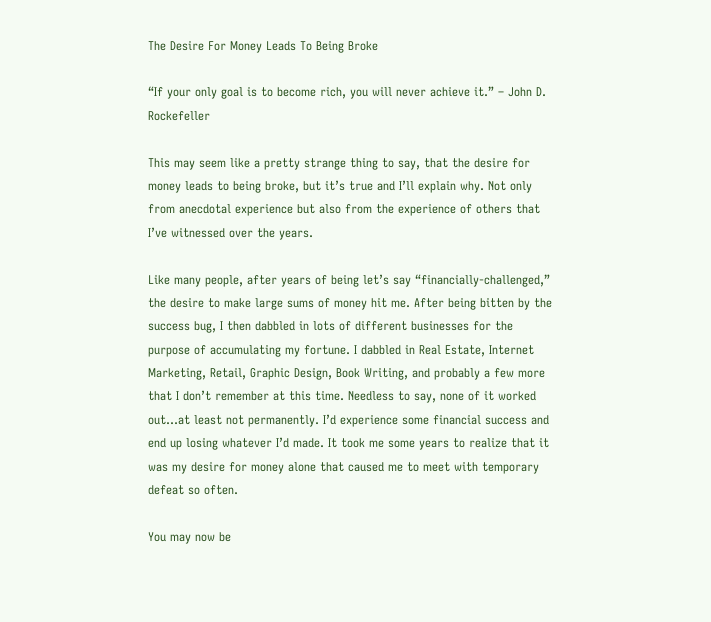The Desire For Money Leads To Being Broke

“If your only goal is to become rich, you will never achieve it.” – John D. Rockefeller

This may seem like a pretty strange thing to say, that the desire for money leads to being broke, but it’s true and I’ll explain why. Not only from anecdotal experience but also from the experience of others that I’ve witnessed over the years.

Like many people, after years of being let’s say “financially-challenged,” the desire to make large sums of money hit me. After being bitten by the success bug, I then dabbled in lots of different businesses for the purpose of accumulating my fortune. I dabbled in Real Estate, Internet Marketing, Retail, Graphic Design, Book Writing, and probably a few more that I don’t remember at this time. Needless to say, none of it worked out…at least not permanently. I’d experience some financial success and end up losing whatever I’d made. It took me some years to realize that it was my desire for money alone that caused me to meet with temporary defeat so often.

You may now be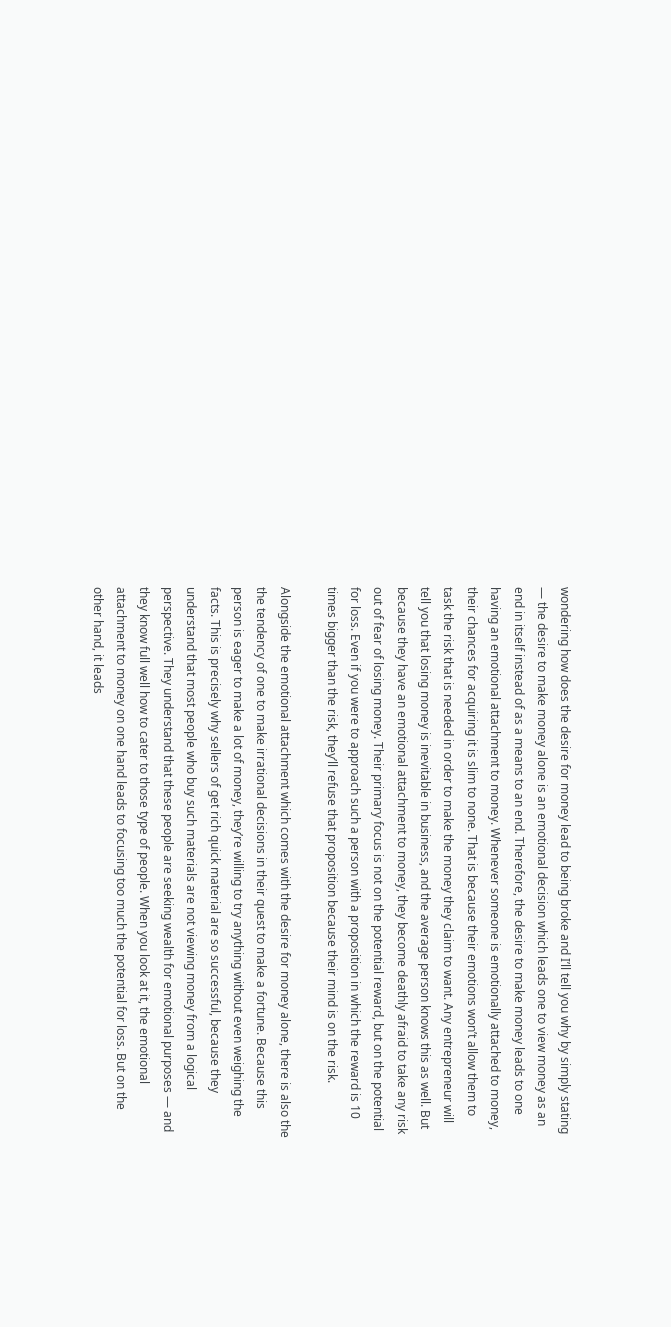wondering how does the desire for money lead to being broke and I’ll tell you why by simply stating — the desire to make money alone is an emotional decision which leads one to view money as an end in itself instead of as a means to an end. Therefore, the desire to make money leads to one having an emotional attachment to money. Whenever someone is emotionally attached to money, their chances for acquiring it is slim to none. That is because their emotions won’t allow them to task the risk that is needed in order to make the money they claim to want. Any entrepreneur will tell you that losing money is inevitable in business, and the average person knows this as well. But because they have an emotional attachment to money, they become deathly afraid to take any risk out of fear of losing money. Their primary focus is not on the potential reward, but on the potential for loss. Even if you were to approach such a person with a proposition in which the reward is 10 times bigger than the risk, they’ll refuse that proposition because their mind is on the risk.

Alongside the emotional attachment which comes with the desire for money alone, there is also the the tendency of one to make irrational decisions in their quest to make a fortune. Because this person is eager to make a lot of money, they’re willing to try anything without even weighing the facts. This is precisely why sellers of get rich quick material are so successful, because they understand that most people who buy such materials are not viewing money from a logical perspective. They understand that these people are seeking wealth for emotional purposes — and they know full well how to cater to those type of people. When you look at it, the emotional attachment to money on one hand leads to focusing too much the potential for loss. But on the other hand, it leads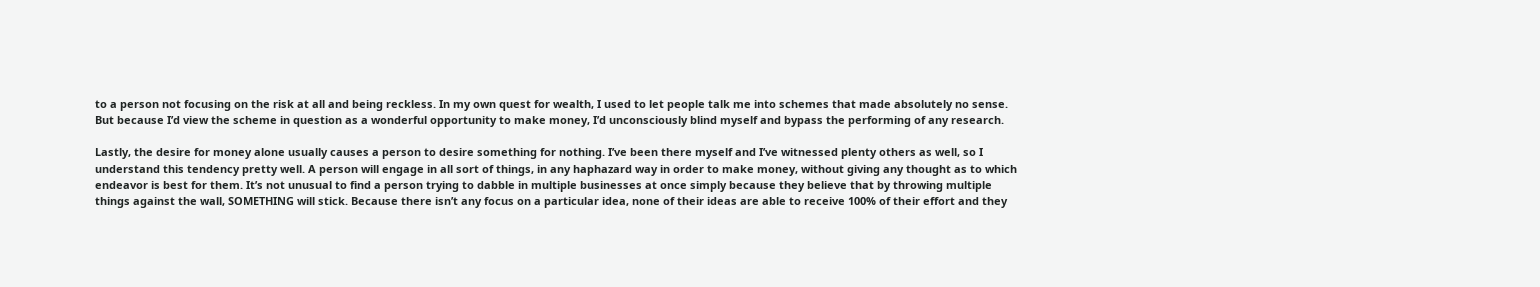to a person not focusing on the risk at all and being reckless. In my own quest for wealth, I used to let people talk me into schemes that made absolutely no sense. But because I’d view the scheme in question as a wonderful opportunity to make money, I’d unconsciously blind myself and bypass the performing of any research.

Lastly, the desire for money alone usually causes a person to desire something for nothing. I’ve been there myself and I’ve witnessed plenty others as well, so I understand this tendency pretty well. A person will engage in all sort of things, in any haphazard way in order to make money, without giving any thought as to which endeavor is best for them. It’s not unusual to find a person trying to dabble in multiple businesses at once simply because they believe that by throwing multiple things against the wall, SOMETHING will stick. Because there isn’t any focus on a particular idea, none of their ideas are able to receive 100% of their effort and they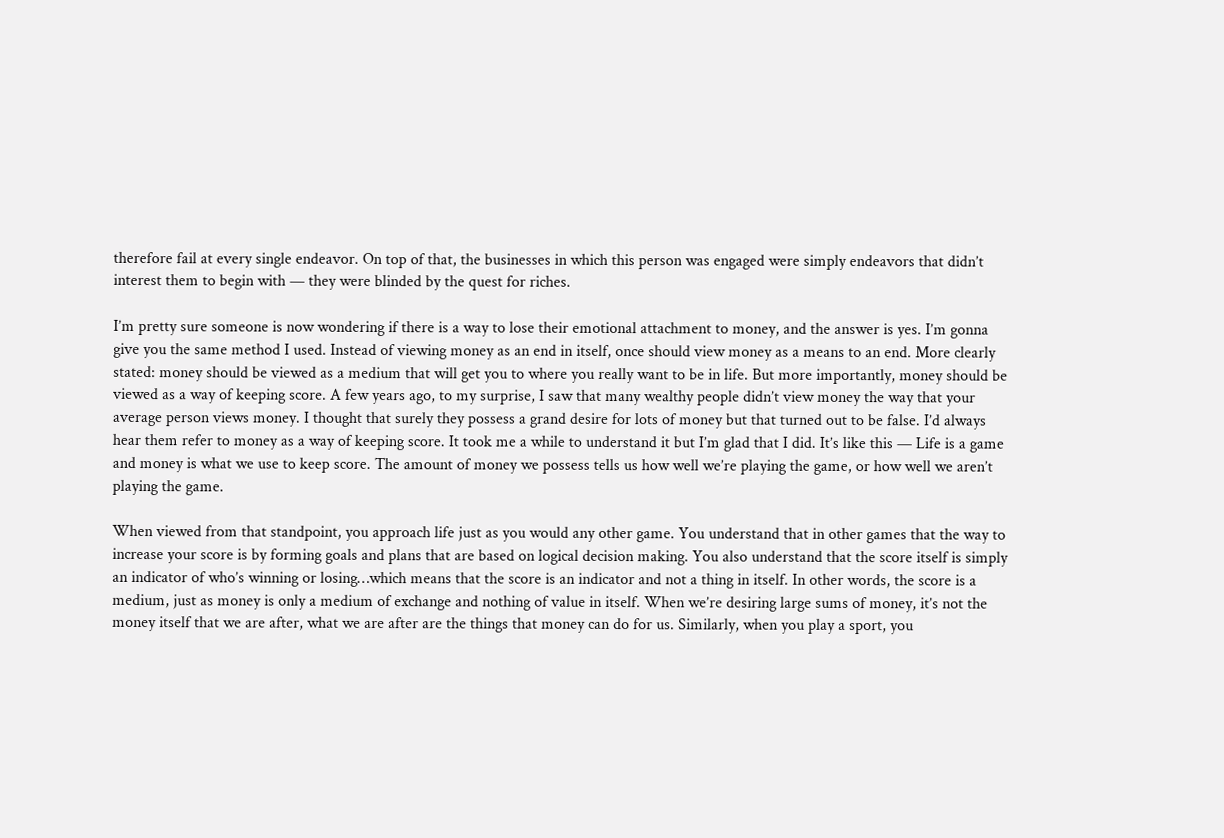therefore fail at every single endeavor. On top of that, the businesses in which this person was engaged were simply endeavors that didn’t interest them to begin with — they were blinded by the quest for riches.

I’m pretty sure someone is now wondering if there is a way to lose their emotional attachment to money, and the answer is yes. I’m gonna give you the same method I used. Instead of viewing money as an end in itself, once should view money as a means to an end. More clearly stated: money should be viewed as a medium that will get you to where you really want to be in life. But more importantly, money should be viewed as a way of keeping score. A few years ago, to my surprise, I saw that many wealthy people didn’t view money the way that your average person views money. I thought that surely they possess a grand desire for lots of money but that turned out to be false. I’d always hear them refer to money as a way of keeping score. It took me a while to understand it but I’m glad that I did. It’s like this — Life is a game and money is what we use to keep score. The amount of money we possess tells us how well we’re playing the game, or how well we aren’t playing the game.

When viewed from that standpoint, you approach life just as you would any other game. You understand that in other games that the way to increase your score is by forming goals and plans that are based on logical decision making. You also understand that the score itself is simply an indicator of who’s winning or losing…which means that the score is an indicator and not a thing in itself. In other words, the score is a medium, just as money is only a medium of exchange and nothing of value in itself. When we’re desiring large sums of money, it’s not the money itself that we are after, what we are after are the things that money can do for us. Similarly, when you play a sport, you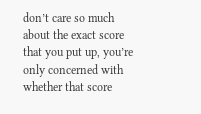don’t care so much about the exact score that you put up, you’re only concerned with whether that score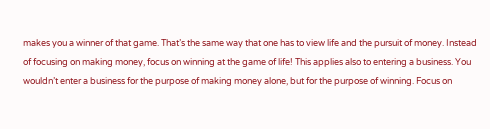makes you a winner of that game. That’s the same way that one has to view life and the pursuit of money. Instead of focusing on making money, focus on winning at the game of life! This applies also to entering a business. You wouldn’t enter a business for the purpose of making money alone, but for the purpose of winning. Focus on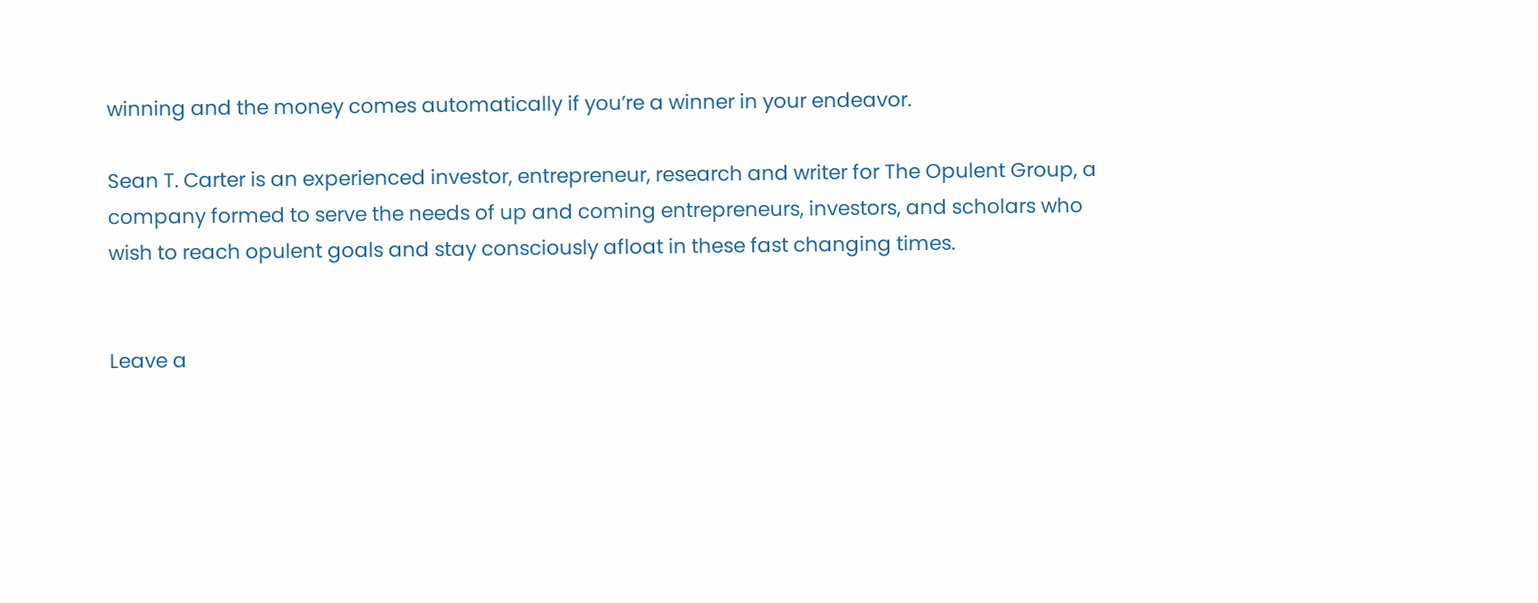winning and the money comes automatically if you’re a winner in your endeavor.

Sean T. Carter is an experienced investor, entrepreneur, research and writer for The Opulent Group, a company formed to serve the needs of up and coming entrepreneurs, investors, and scholars who wish to reach opulent goals and stay consciously afloat in these fast changing times.


Leave a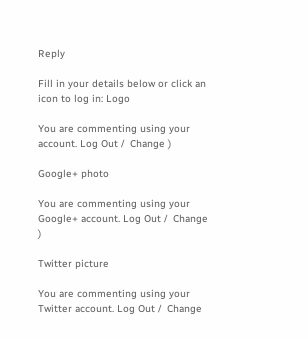Reply

Fill in your details below or click an icon to log in: Logo

You are commenting using your account. Log Out /  Change )

Google+ photo

You are commenting using your Google+ account. Log Out /  Change )

Twitter picture

You are commenting using your Twitter account. Log Out /  Change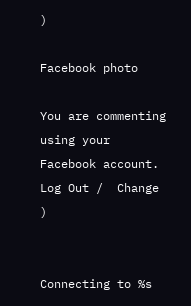)

Facebook photo

You are commenting using your Facebook account. Log Out /  Change )


Connecting to %s